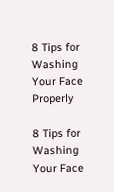8 Tips for Washing Your Face Properly

8 Tips for Washing Your Face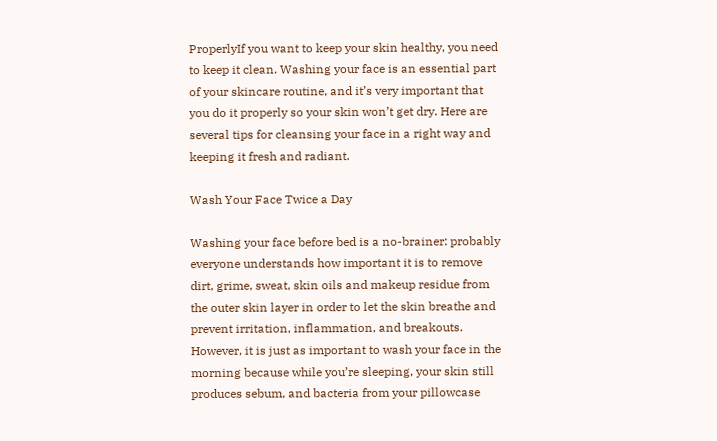ProperlyIf you want to keep your skin healthy, you need to keep it clean. Washing your face is an essential part of your skincare routine, and it’s very important that you do it properly so your skin won’t get dry. Here are several tips for cleansing your face in a right way and keeping it fresh and radiant.

Wash Your Face Twice a Day

Washing your face before bed is a no-brainer: probably everyone understands how important it is to remove dirt, grime, sweat, skin oils and makeup residue from the outer skin layer in order to let the skin breathe and prevent irritation, inflammation, and breakouts. However, it is just as important to wash your face in the morning because while you’re sleeping, your skin still produces sebum, and bacteria from your pillowcase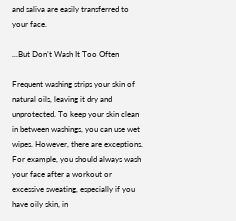and saliva are easily transferred to your face.

...But Don’t Wash It Too Often

Frequent washing strips your skin of natural oils, leaving it dry and unprotected. To keep your skin clean in between washings, you can use wet wipes. However, there are exceptions. For example, you should always wash your face after a workout or excessive sweating, especially if you have oily skin, in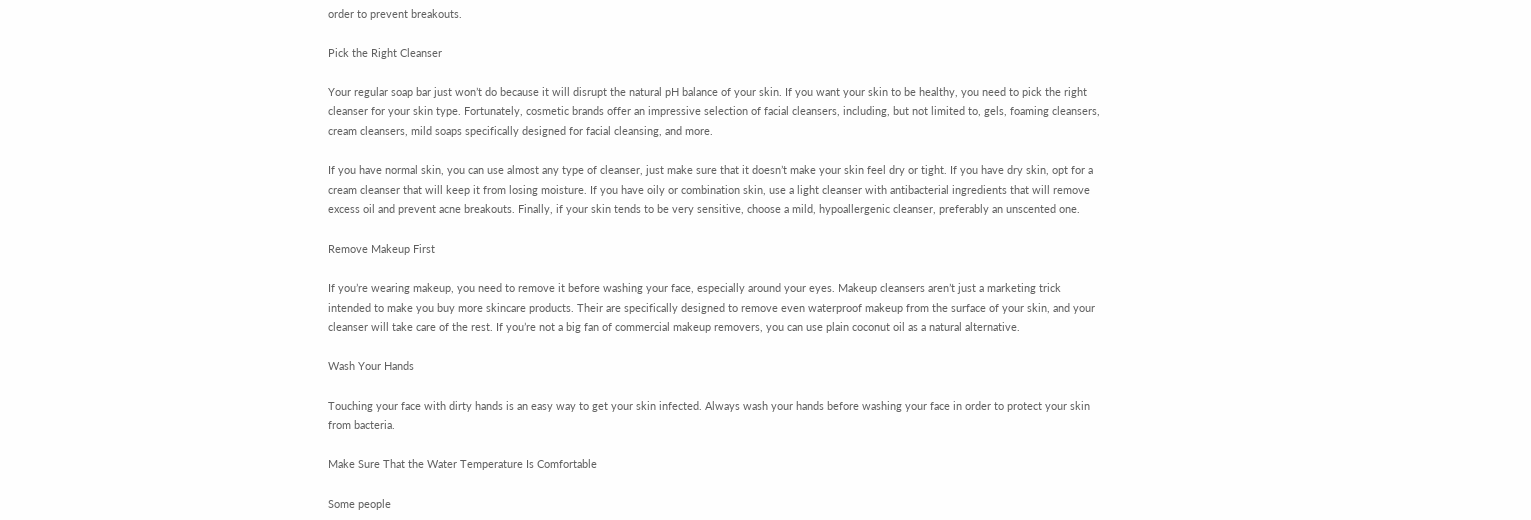order to prevent breakouts.

Pick the Right Cleanser

Your regular soap bar just won’t do because it will disrupt the natural pH balance of your skin. If you want your skin to be healthy, you need to pick the right cleanser for your skin type. Fortunately, cosmetic brands offer an impressive selection of facial cleansers, including, but not limited to, gels, foaming cleansers, cream cleansers, mild soaps specifically designed for facial cleansing, and more.

If you have normal skin, you can use almost any type of cleanser, just make sure that it doesn’t make your skin feel dry or tight. If you have dry skin, opt for a cream cleanser that will keep it from losing moisture. If you have oily or combination skin, use a light cleanser with antibacterial ingredients that will remove excess oil and prevent acne breakouts. Finally, if your skin tends to be very sensitive, choose a mild, hypoallergenic cleanser, preferably an unscented one.

Remove Makeup First

If you’re wearing makeup, you need to remove it before washing your face, especially around your eyes. Makeup cleansers aren’t just a marketing trick intended to make you buy more skincare products. Their are specifically designed to remove even waterproof makeup from the surface of your skin, and your cleanser will take care of the rest. If you’re not a big fan of commercial makeup removers, you can use plain coconut oil as a natural alternative.

Wash Your Hands

Touching your face with dirty hands is an easy way to get your skin infected. Always wash your hands before washing your face in order to protect your skin from bacteria.

Make Sure That the Water Temperature Is Comfortable

Some people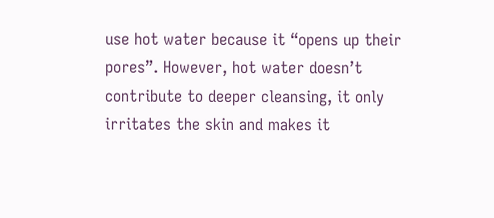use hot water because it “opens up their pores”. However, hot water doesn’t contribute to deeper cleansing, it only irritates the skin and makes it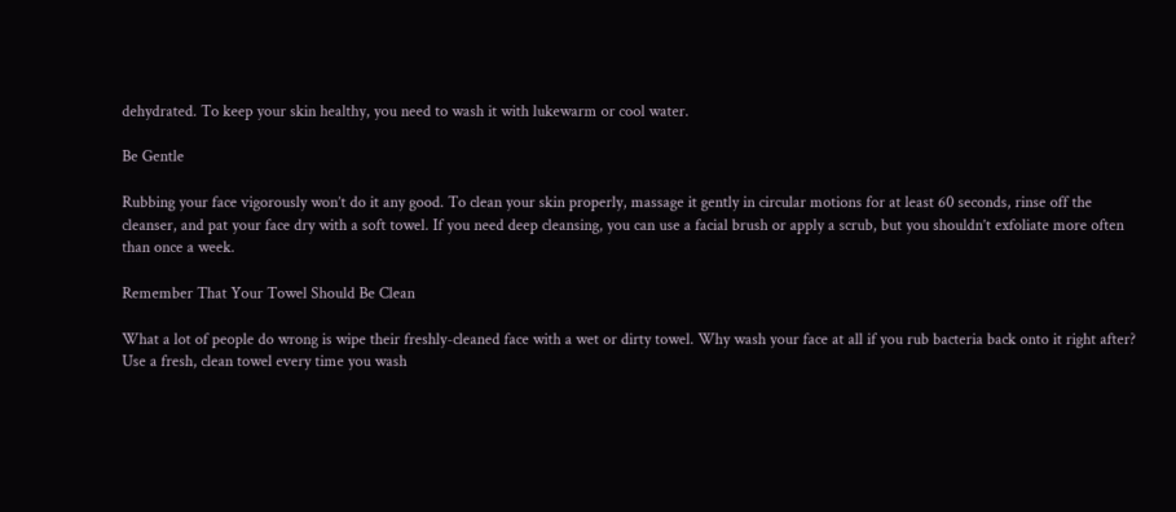dehydrated. To keep your skin healthy, you need to wash it with lukewarm or cool water.

Be Gentle

Rubbing your face vigorously won’t do it any good. To clean your skin properly, massage it gently in circular motions for at least 60 seconds, rinse off the cleanser, and pat your face dry with a soft towel. If you need deep cleansing, you can use a facial brush or apply a scrub, but you shouldn’t exfoliate more often than once a week.

Remember That Your Towel Should Be Clean

What a lot of people do wrong is wipe their freshly-cleaned face with a wet or dirty towel. Why wash your face at all if you rub bacteria back onto it right after? Use a fresh, clean towel every time you wash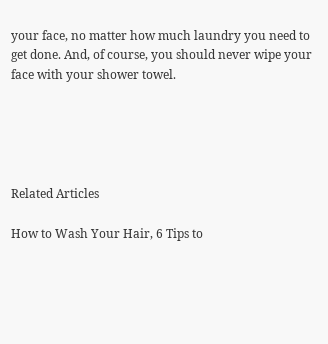your face, no matter how much laundry you need to get done. And, of course, you should never wipe your face with your shower towel.





Related Articles

How to Wash Your Hair, 6 Tips to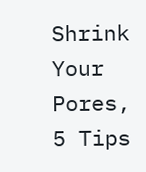Shrink Your Pores, 5 Tips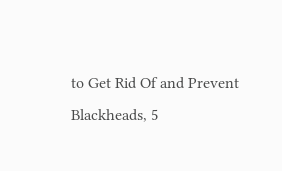to Get Rid Of and Prevent Blackheads, 5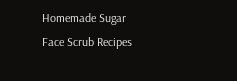Homemade Sugar Face Scrub Recipes